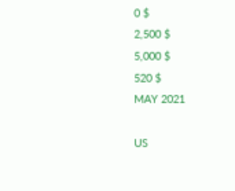0 $
2,500 $
5,000 $
520 $
MAY 2021

US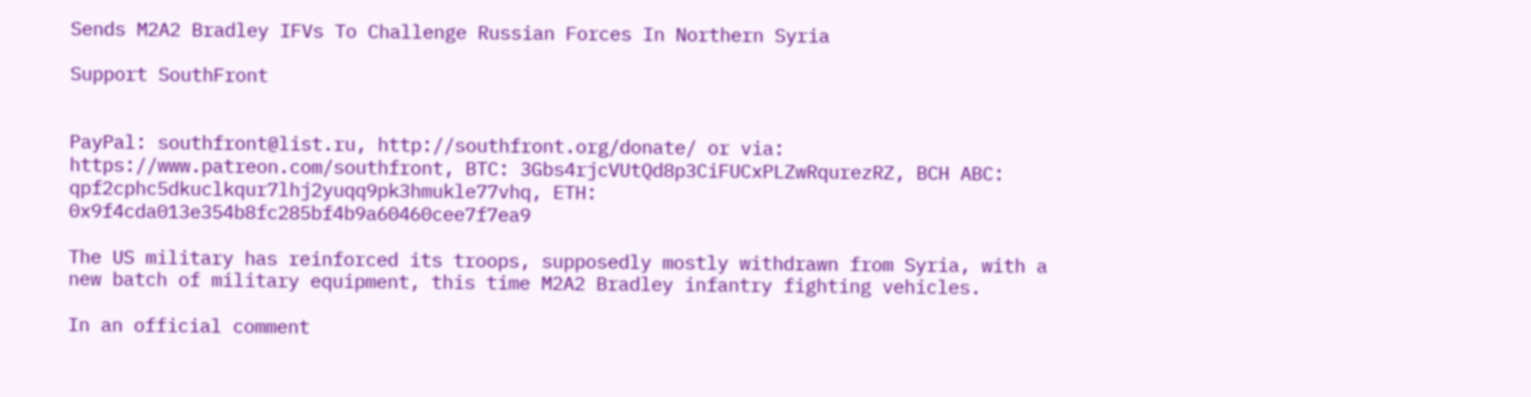Sends M2A2 Bradley IFVs To Challenge Russian Forces In Northern Syria

Support SouthFront


PayPal: southfront@list.ru, http://southfront.org/donate/ or via: https://www.patreon.com/southfront, BTC: 3Gbs4rjcVUtQd8p3CiFUCxPLZwRqurezRZ, BCH ABC: qpf2cphc5dkuclkqur7lhj2yuqq9pk3hmukle77vhq, ETH: 0x9f4cda013e354b8fc285bf4b9a60460cee7f7ea9

The US military has reinforced its troops, supposedly mostly withdrawn from Syria, with a new batch of military equipment, this time M2A2 Bradley infantry fighting vehicles.

In an official comment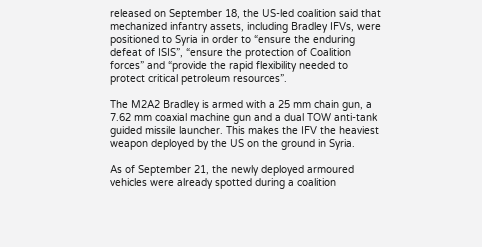released on September 18, the US-led coalition said that mechanized infantry assets, including Bradley IFVs, were positioned to Syria in order to “ensure the enduring defeat of ISIS”, “ensure the protection of Coalition forces” and “provide the rapid flexibility needed to protect critical petroleum resources”.

The M2A2 Bradley is armed with a 25 mm chain gun, a 7.62 mm coaxial machine gun and a dual TOW anti-tank guided missile launcher. This makes the IFV the heaviest weapon deployed by the US on the ground in Syria.

As of September 21, the newly deployed armoured vehicles were already spotted during a coalition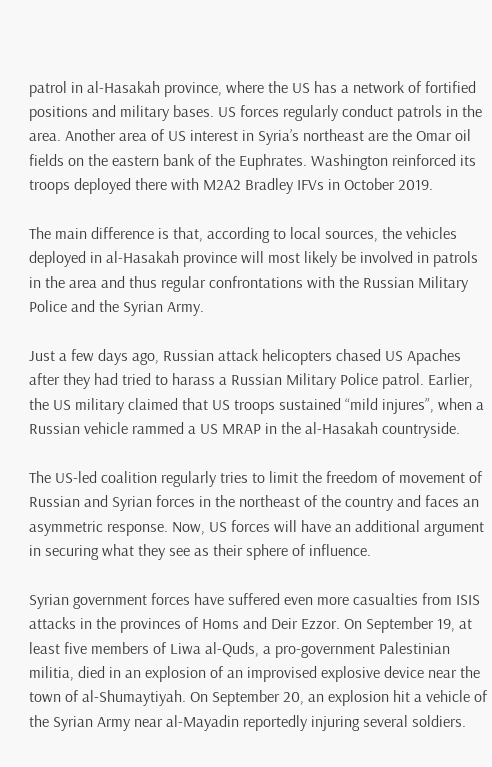patrol in al-Hasakah province, where the US has a network of fortified positions and military bases. US forces regularly conduct patrols in the area. Another area of US interest in Syria’s northeast are the Omar oil fields on the eastern bank of the Euphrates. Washington reinforced its troops deployed there with M2A2 Bradley IFVs in October 2019.

The main difference is that, according to local sources, the vehicles deployed in al-Hasakah province will most likely be involved in patrols in the area and thus regular confrontations with the Russian Military Police and the Syrian Army.

Just a few days ago, Russian attack helicopters chased US Apaches after they had tried to harass a Russian Military Police patrol. Earlier, the US military claimed that US troops sustained “mild injures”, when a Russian vehicle rammed a US MRAP in the al-Hasakah countryside.

The US-led coalition regularly tries to limit the freedom of movement of Russian and Syrian forces in the northeast of the country and faces an asymmetric response. Now, US forces will have an additional argument in securing what they see as their sphere of influence.

Syrian government forces have suffered even more casualties from ISIS attacks in the provinces of Homs and Deir Ezzor. On September 19, at least five members of Liwa al-Quds, a pro-government Palestinian militia, died in an explosion of an improvised explosive device near the town of al-Shumaytiyah. On September 20, an explosion hit a vehicle of the Syrian Army near al-Mayadin reportedly injuring several soldiers.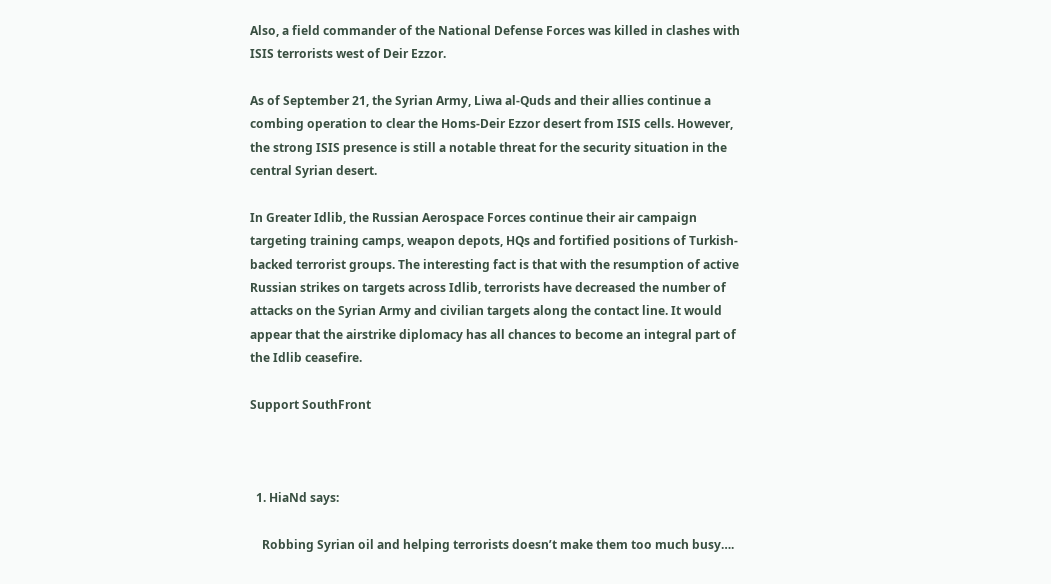Also, a field commander of the National Defense Forces was killed in clashes with ISIS terrorists west of Deir Ezzor.

As of September 21, the Syrian Army, Liwa al-Quds and their allies continue a combing operation to clear the Homs-Deir Ezzor desert from ISIS cells. However, the strong ISIS presence is still a notable threat for the security situation in the central Syrian desert.

In Greater Idlib, the Russian Aerospace Forces continue their air campaign targeting training camps, weapon depots, HQs and fortified positions of Turkish-backed terrorist groups. The interesting fact is that with the resumption of active Russian strikes on targets across Idlib, terrorists have decreased the number of attacks on the Syrian Army and civilian targets along the contact line. It would appear that the airstrike diplomacy has all chances to become an integral part of the Idlib ceasefire.

Support SouthFront



  1. HiaNd says:

    Robbing Syrian oil and helping terrorists doesn’t make them too much busy….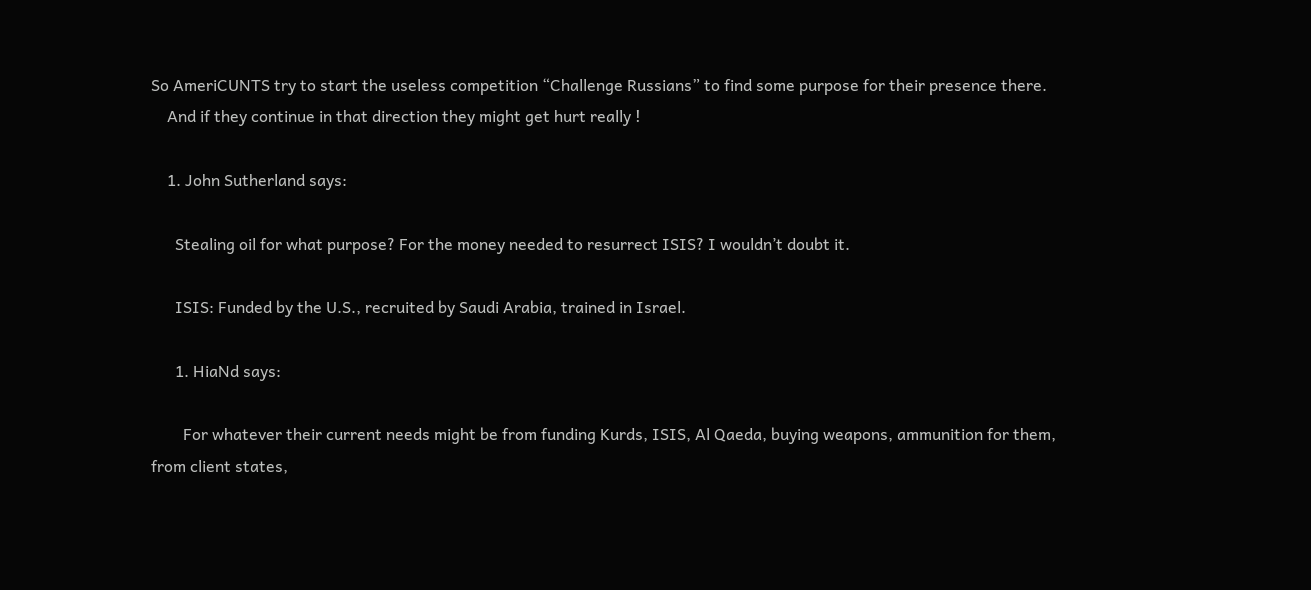So AmeriCUNTS try to start the useless competition “Challenge Russians” to find some purpose for their presence there.
    And if they continue in that direction they might get hurt really !

    1. John Sutherland says:

      Stealing oil for what purpose? For the money needed to resurrect ISIS? I wouldn’t doubt it.

      ISIS: Funded by the U.S., recruited by Saudi Arabia, trained in Israel.

      1. HiaNd says:

        For whatever their current needs might be from funding Kurds, ISIS, Al Qaeda, buying weapons, ammunition for them, from client states,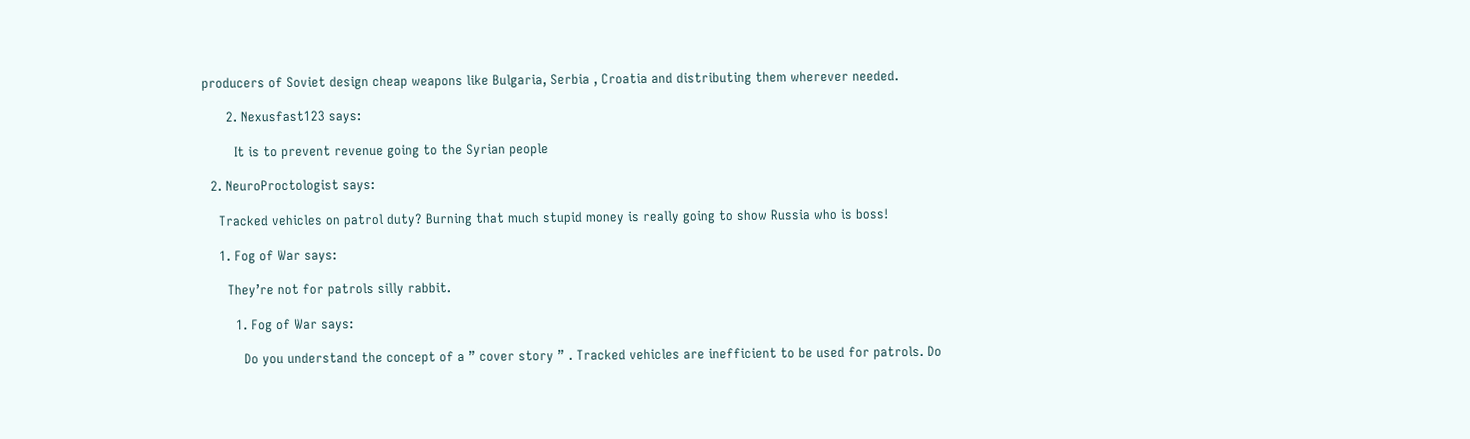producers of Soviet design cheap weapons like Bulgaria, Serbia , Croatia and distributing them wherever needed.

      2. Nexusfast123 says:

        It is to prevent revenue going to the Syrian people

  2. NeuroProctologist says:

    Tracked vehicles on patrol duty? Burning that much stupid money is really going to show Russia who is boss!

    1. Fog of War says:

      They’re not for patrols silly rabbit.

        1. Fog of War says:

          Do you understand the concept of a ” cover story ” . Tracked vehicles are inefficient to be used for patrols. Do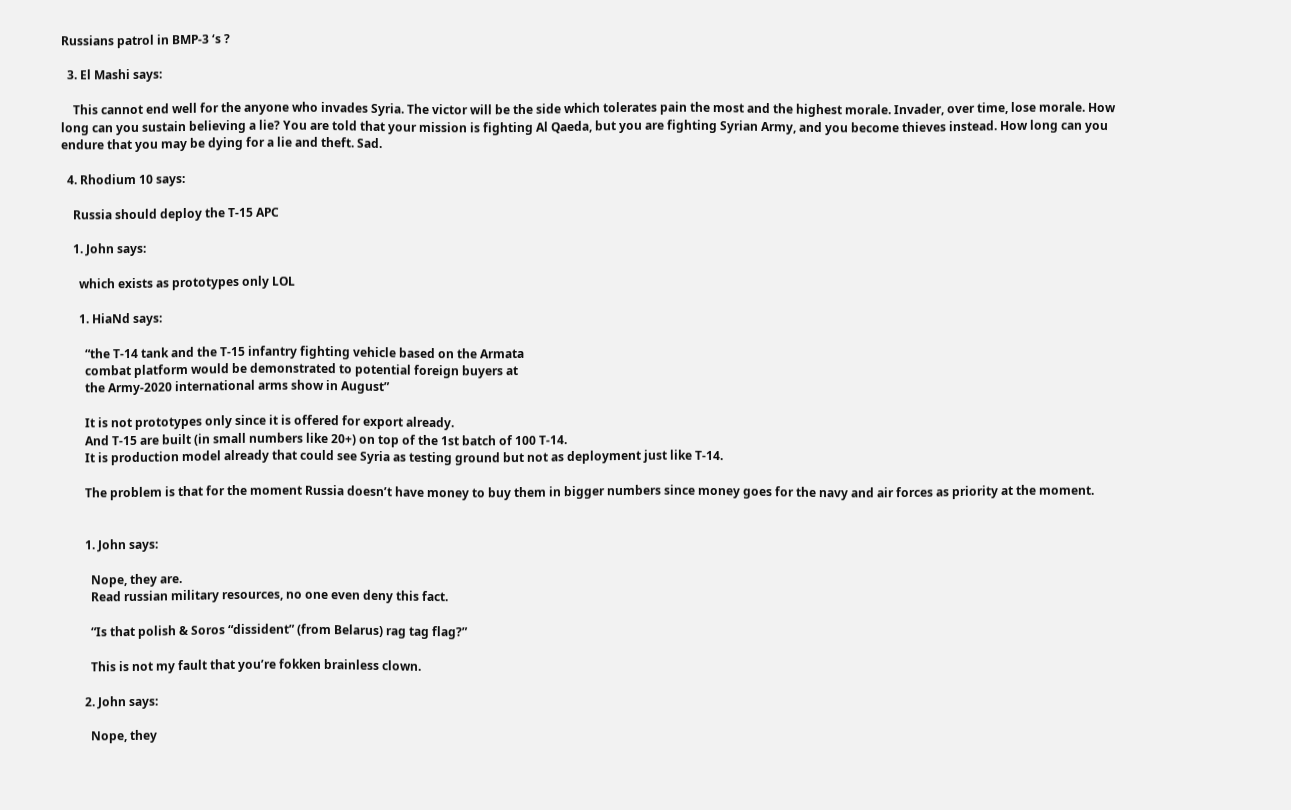Russians patrol in BMP-3 ‘s ?

  3. El Mashi says:

    This cannot end well for the anyone who invades Syria. The victor will be the side which tolerates pain the most and the highest morale. Invader, over time, lose morale. How long can you sustain believing a lie? You are told that your mission is fighting Al Qaeda, but you are fighting Syrian Army, and you become thieves instead. How long can you endure that you may be dying for a lie and theft. Sad.

  4. Rhodium 10 says:

    Russia should deploy the T-15 APC

    1. John says:

      which exists as prototypes only LOL

      1. HiaNd says:

        “the T-14 tank and the T-15 infantry fighting vehicle based on the Armata
        combat platform would be demonstrated to potential foreign buyers at
        the Army-2020 international arms show in August”

        It is not prototypes only since it is offered for export already.
        And T-15 are built (in small numbers like 20+) on top of the 1st batch of 100 T-14.
        It is production model already that could see Syria as testing ground but not as deployment just like T-14.

        The problem is that for the moment Russia doesn’t have money to buy them in bigger numbers since money goes for the navy and air forces as priority at the moment.


        1. John says:

          Nope, they are.
          Read russian military resources, no one even deny this fact.

          “Is that polish & Soros “dissident” (from Belarus) rag tag flag?”

          This is not my fault that you’re fokken brainless clown.

        2. John says:

          Nope, they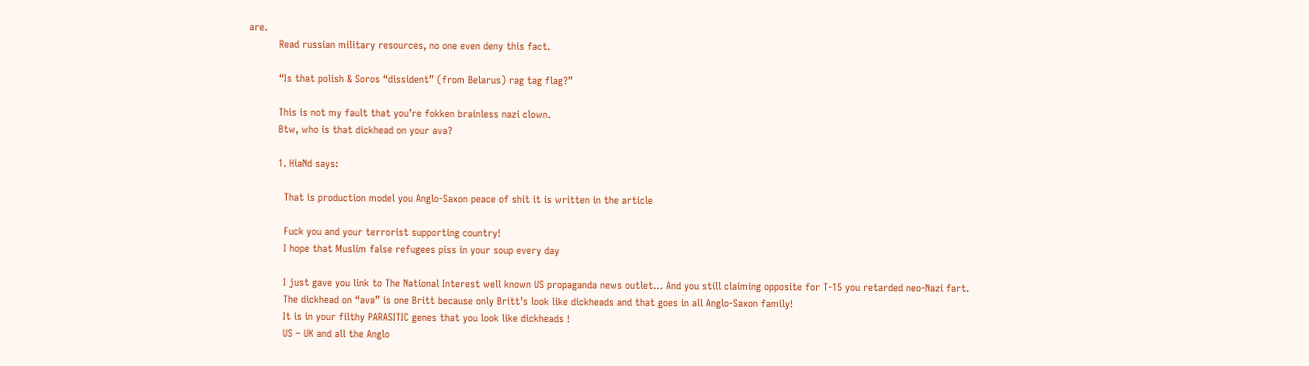are.
          Read russian military resources, no one even deny this fact.

          “Is that polish & Soros “dissident” (from Belarus) rag tag flag?”

          This is not my fault that you’re fokken brainless nazi clown.
          Btw, who is that dickhead on your ava?

          1. HiaNd says:

            That is production model you Anglo-Saxon peace of shit it is written in the article

            Fuck you and your terrorist supporting country!
            I hope that Muslim false refugees piss in your soup every day

            I just gave you link to The National Interest well known US propaganda news outlet… And you still claiming opposite for T-15 you retarded neo-Nazi fart.
            The dickhead on “ava” is one Britt because only Britt’s look like dickheads and that goes in all Anglo-Saxon family!
            It is in your filthy PARASITIC genes that you look like dickheads !
            US – UK and all the Anglo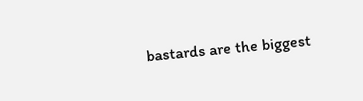bastards are the biggest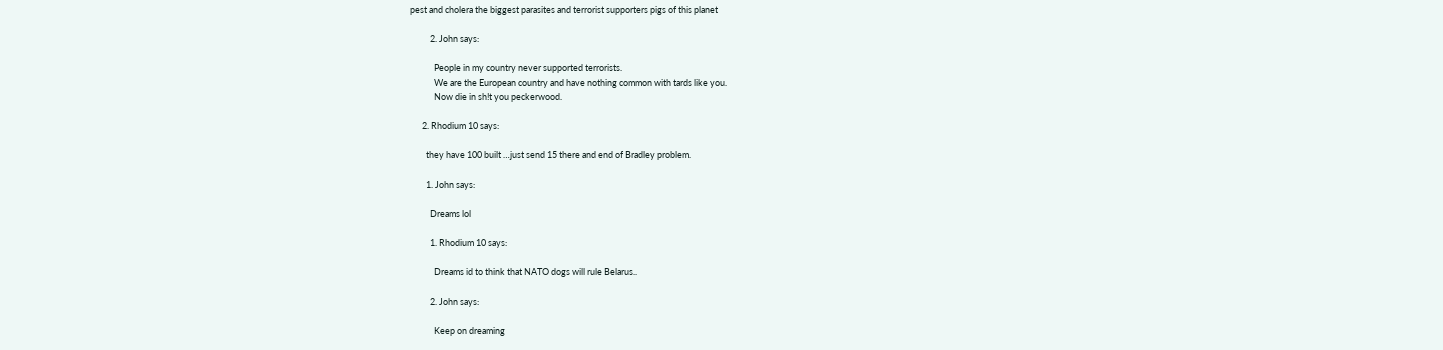pest and cholera the biggest parasites and terrorist supporters pigs of this planet

          2. John says:

            People in my country never supported terrorists.
            We are the European country and have nothing common with tards like you.
            Now die in sh!t you peckerwood.

      2. Rhodium 10 says:

        they have 100 built …just send 15 there and end of Bradley problem.

        1. John says:

          Dreams lol

          1. Rhodium 10 says:

            Dreams id to think that NATO dogs will rule Belarus..

          2. John says:

            Keep on dreaming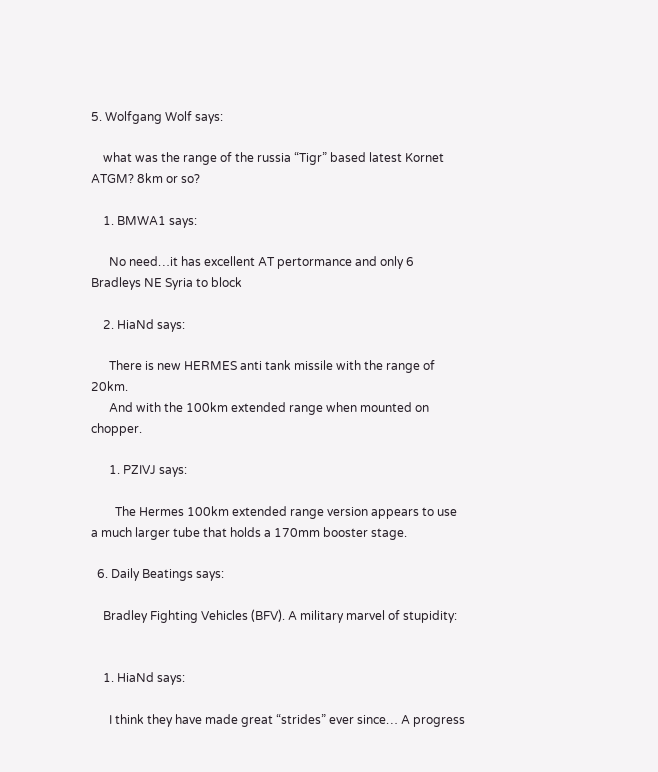5. Wolfgang Wolf says:

    what was the range of the russia “Tigr” based latest Kornet ATGM? 8km or so?

    1. BMWA1 says:

      No need…it has excellent AT pertormance and only 6 Bradleys NE Syria to block

    2. HiaNd says:

      There is new HERMES anti tank missile with the range of 20km.
      And with the 100km extended range when mounted on chopper.

      1. PZIVJ says:

        The Hermes 100km extended range version appears to use a much larger tube that holds a 170mm booster stage.

  6. Daily Beatings says:

    Bradley Fighting Vehicles (BFV). A military marvel of stupidity:


    1. HiaNd says:

      I think they have made great “strides” ever since… A progress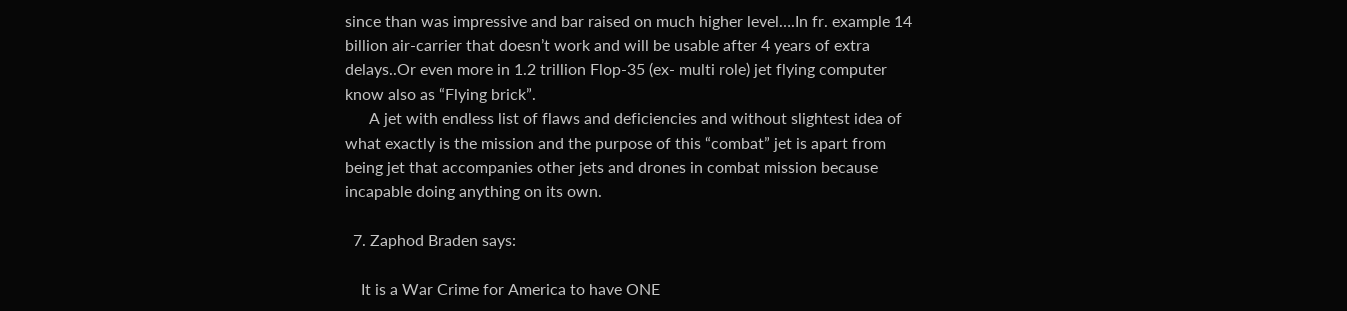since than was impressive and bar raised on much higher level….In fr. example 14 billion air-carrier that doesn’t work and will be usable after 4 years of extra delays..Or even more in 1.2 trillion Flop-35 (ex- multi role) jet flying computer know also as “Flying brick”.
      A jet with endless list of flaws and deficiencies and without slightest idea of what exactly is the mission and the purpose of this “combat” jet is apart from being jet that accompanies other jets and drones in combat mission because incapable doing anything on its own.

  7. Zaphod Braden says:

    It is a War Crime for America to have ONE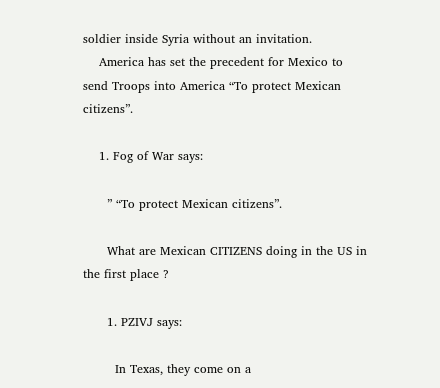soldier inside Syria without an invitation.
    America has set the precedent for Mexico to send Troops into America “To protect Mexican citizens”.

    1. Fog of War says:

      ” “To protect Mexican citizens”.

      What are Mexican CITIZENS doing in the US in the first place ?

      1. PZIVJ says:

        In Texas, they come on a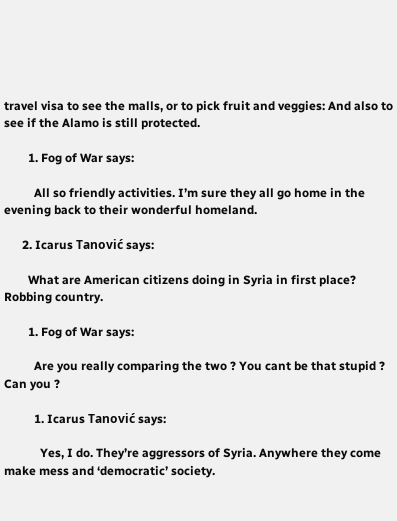travel visa to see the malls, or to pick fruit and veggies: And also to see if the Alamo is still protected.

        1. Fog of War says:

          All so friendly activities. I’m sure they all go home in the evening back to their wonderful homeland.

      2. Icarus Tanović says:

        What are American citizens doing in Syria in first place? Robbing country.

        1. Fog of War says:

          Are you really comparing the two ? You cant be that stupid ? Can you ?

          1. Icarus Tanović says:

            Yes, I do. They’re aggressors of Syria. Anywhere they come make mess and ‘democratic’ society.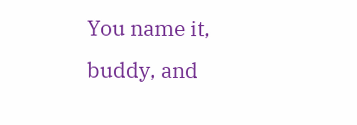You name it, buddy, and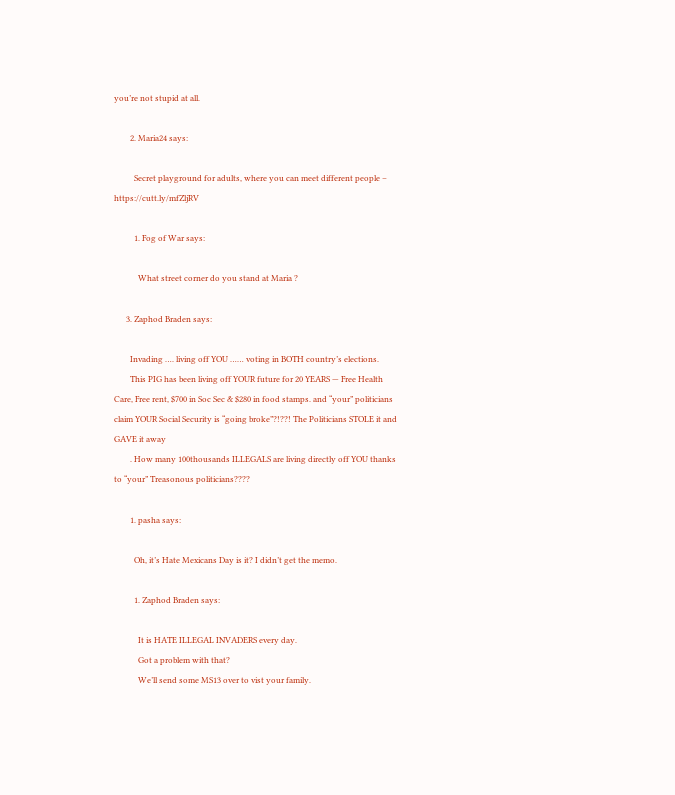you’re not stupid at all.

        2. Maria24 says:

          Secret playground for adults, where you can meet different people – https://cutt.ly/mfZljRV

          1. Fog of War says:

            What street corner do you stand at Maria ?

      3. Zaphod Braden says:

        Invading …. living off YOU …… voting in BOTH country’s elections.
        This PIG has been living off YOUR future for 20 YEARS — Free Health Care, Free rent, $700 in Soc Sec & $280 in food stamps. and “your” politicians claim YOUR Social Security is “going broke”?!??! The Politicians STOLE it and GAVE it away
        . How many 100thousands ILLEGALS are living directly off YOU thanks to “your” Treasonous politicians????

        1. pasha says:

          Oh, it’s Hate Mexicans Day is it? I didn’t get the memo.

          1. Zaphod Braden says:

            It is HATE ILLEGAL INVADERS every day.
            Got a problem with that?
            We’ll send some MS13 over to vist your family.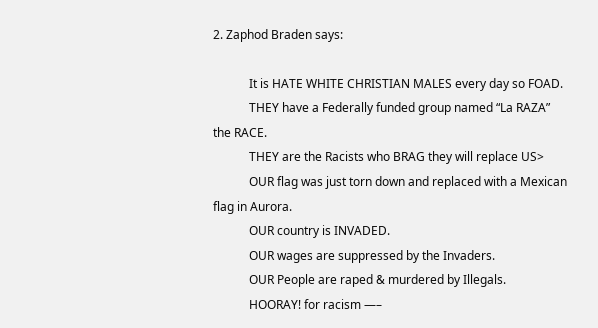2. Zaphod Braden says:

            It is HATE WHITE CHRISTIAN MALES every day so FOAD.
            THEY have a Federally funded group named “La RAZA” the RACE.
            THEY are the Racists who BRAG they will replace US>
            OUR flag was just torn down and replaced with a Mexican flag in Aurora.
            OUR country is INVADED.
            OUR wages are suppressed by the Invaders.
            OUR People are raped & murdered by Illegals.
            HOORAY! for racism —–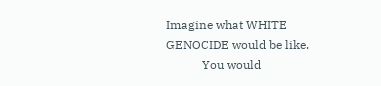Imagine what WHITE GENOCIDE would be like.
            You would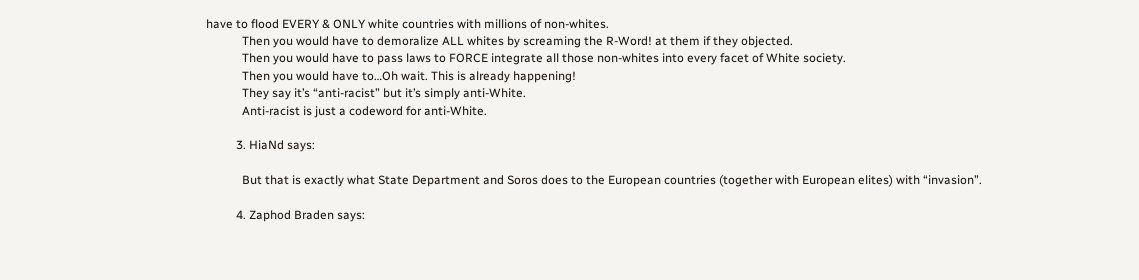have to flood EVERY & ONLY white countries with millions of non-whites.
            Then you would have to demoralize ALL whites by screaming the R-Word! at them if they objected.
            Then you would have to pass laws to FORCE integrate all those non-whites into every facet of White society.
            Then you would have to…Oh wait. This is already happening!
            They say it’s “anti-racist” but it’s simply anti-White.
            Anti-racist is just a codeword for anti-White.

          3. HiaNd says:

            But that is exactly what State Department and Soros does to the European countries (together with European elites) with “invasion”.

          4. Zaphod Braden says: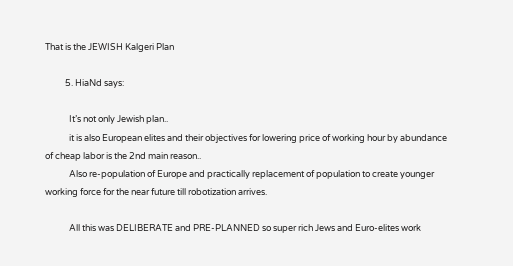That is the JEWISH Kalgeri Plan

          5. HiaNd says:

            It’s not only Jewish plan..
            it is also European elites and their objectives for lowering price of working hour by abundance of cheap labor is the 2nd main reason..
            Also re-population of Europe and practically replacement of population to create younger working force for the near future till robotization arrives.

            All this was DELIBERATE and PRE-PLANNED so super rich Jews and Euro-elites work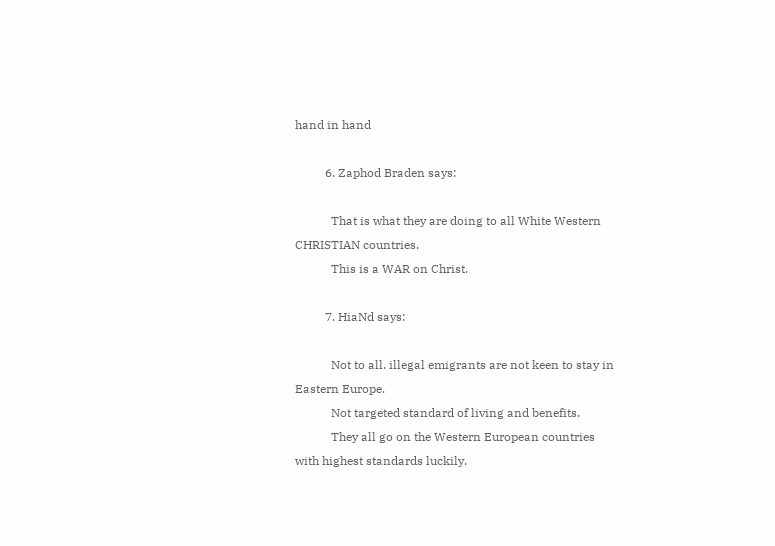hand in hand

          6. Zaphod Braden says:

            That is what they are doing to all White Western CHRISTIAN countries.
            This is a WAR on Christ.

          7. HiaNd says:

            Not to all. illegal emigrants are not keen to stay in Eastern Europe.
            Not targeted standard of living and benefits.
            They all go on the Western European countries with highest standards luckily.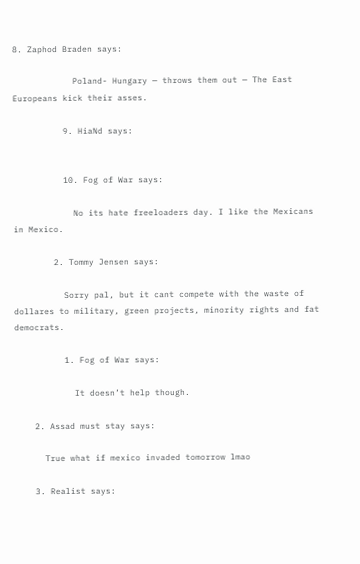8. Zaphod Braden says:

            Poland- Hungary — throws them out — The East Europeans kick their asses.

          9. HiaNd says:


          10. Fog of War says:

            No its hate freeloaders day. I like the Mexicans in Mexico.

        2. Tommy Jensen says:

          Sorry pal, but it cant compete with the waste of dollares to military, green projects, minority rights and fat democrats.

          1. Fog of War says:

            It doesn’t help though.

    2. Assad must stay says:

      True what if mexico invaded tomorrow lmao

    3. Realist says: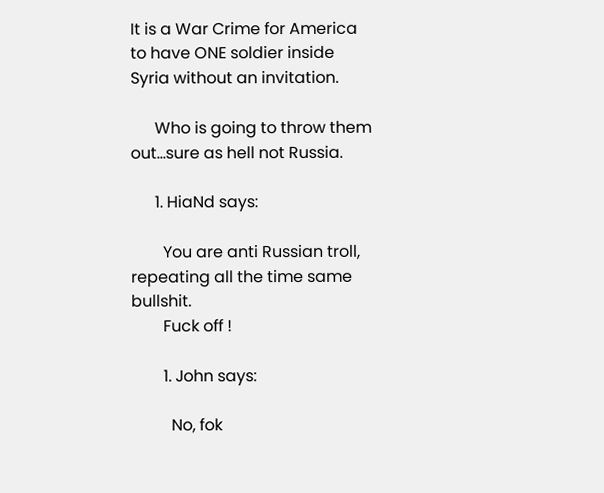It is a War Crime for America to have ONE soldier inside Syria without an invitation.

      Who is going to throw them out…sure as hell not Russia.

      1. HiaNd says:

        You are anti Russian troll, repeating all the time same bullshit.
        Fuck off !

        1. John says:

          No, fok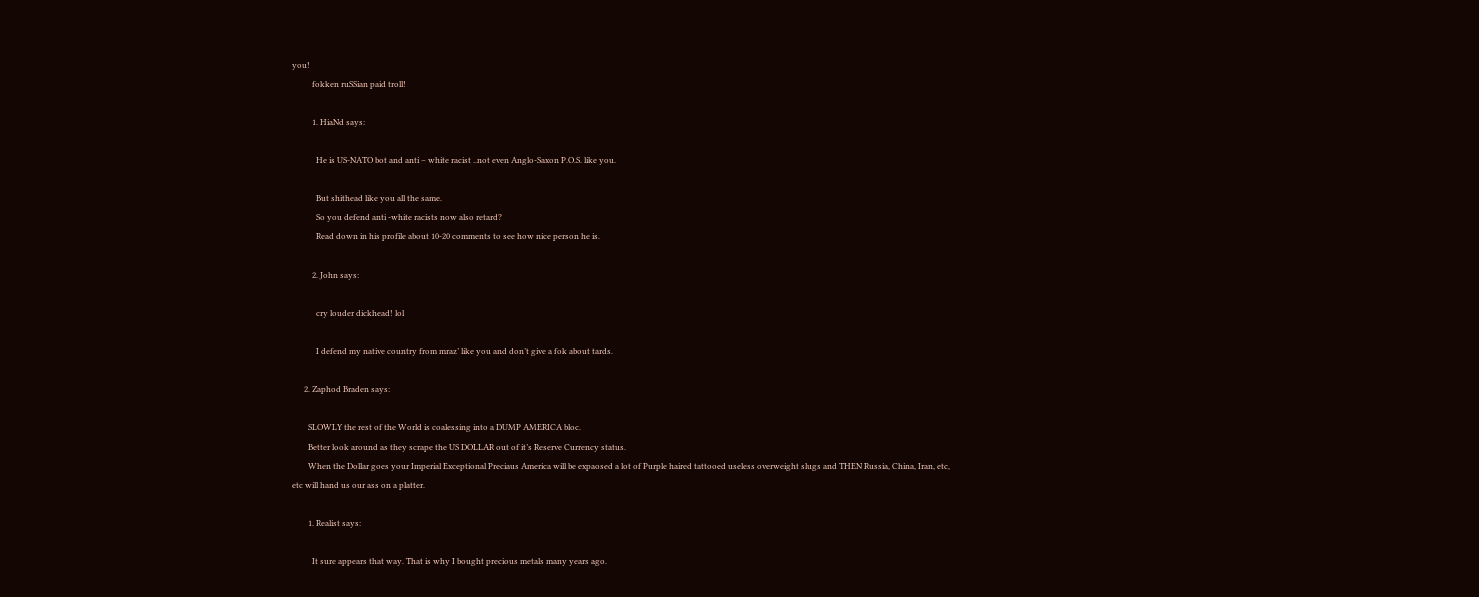you!
          fokken ruSSian paid troll!

          1. HiaNd says:

            He is US-NATO bot and anti – white racist ..not even Anglo-Saxon P.O.S. like you.

            But shithead like you all the same.
            So you defend anti -white racists now also retard?
            Read down in his profile about 10-20 comments to see how nice person he is.

          2. John says:

            cry louder dickhead! lol

            I defend my native country from mraz’ like you and don’t give a fok about tards.

      2. Zaphod Braden says:

        SLOWLY the rest of the World is coalessing into a DUMP AMERICA bloc.
        Better look around as they scrape the US DOLLAR out of it’s Reserve Currency status.
        When the Dollar goes your Imperial Exceptional Preciaus America will be expaosed a lot of Purple haired tattooed useless overweight slugs and THEN Russia, China, Iran, etc, etc will hand us our ass on a platter.

        1. Realist says:

          It sure appears that way. That is why I bought precious metals many years ago.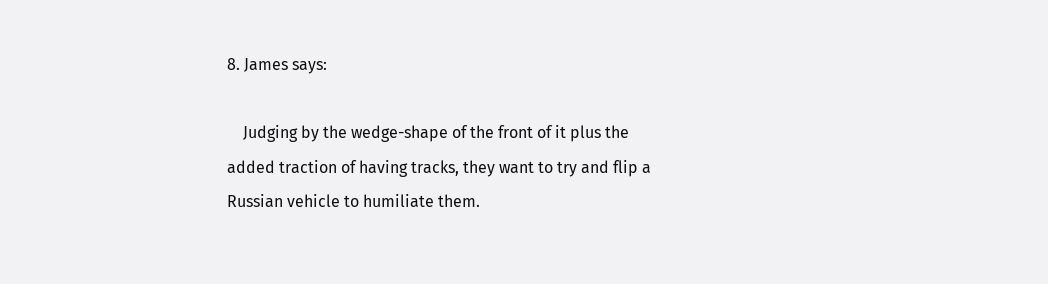8. James says:

    Judging by the wedge-shape of the front of it plus the added traction of having tracks, they want to try and flip a Russian vehicle to humiliate them.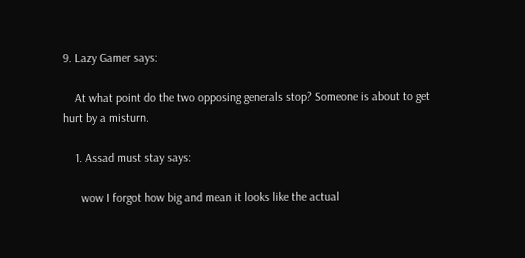9. Lazy Gamer says:

    At what point do the two opposing generals stop? Someone is about to get hurt by a misturn.

    1. Assad must stay says:

      wow I forgot how big and mean it looks like the actual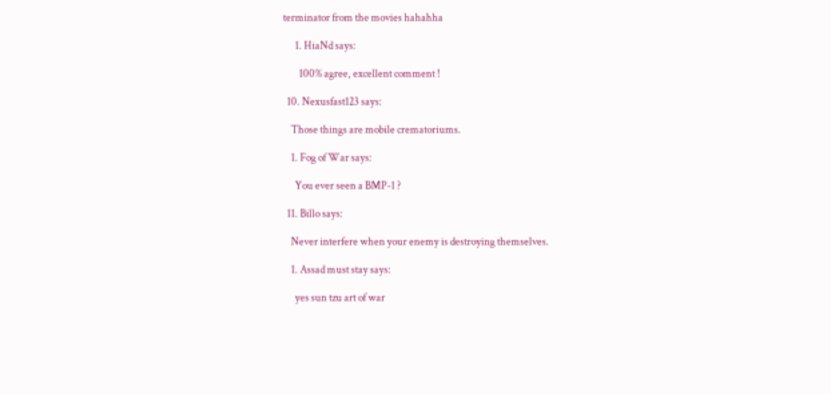terminator from the movies hahahha

      1. HiaNd says:

        100% agree, excellent comment !

  10. Nexusfast123 says:

    Those things are mobile crematoriums.

    1. Fog of War says:

      You ever seen a BMP-1 ?

  11. Billo says:

    Never interfere when your enemy is destroying themselves.

    1. Assad must stay says:

      yes sun tzu art of war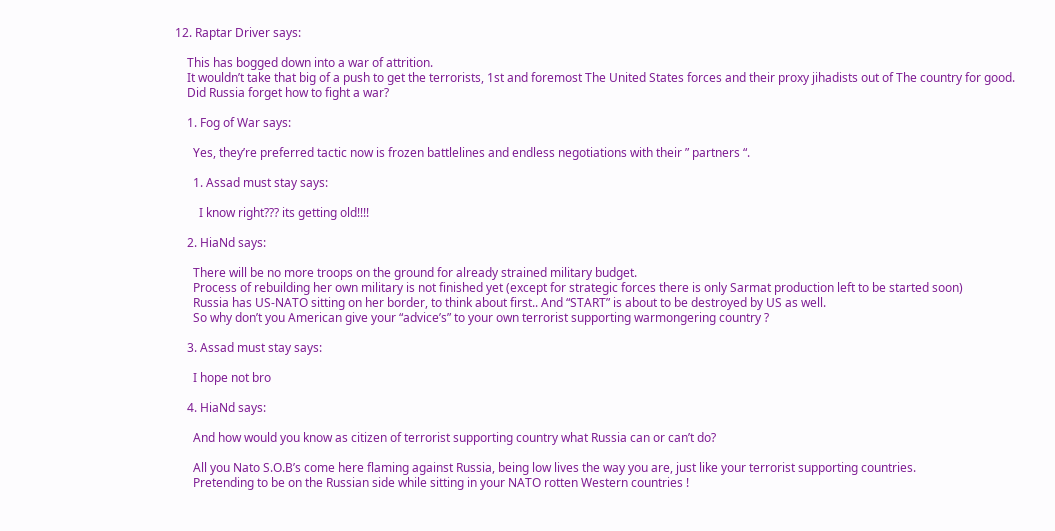12. Raptar Driver says:

    This has bogged down into a war of attrition.
    It wouldn’t take that big of a push to get the terrorists, 1st and foremost The United States forces and their proxy jihadists out of The country for good.
    Did Russia forget how to fight a war?

    1. Fog of War says:

      Yes, they’re preferred tactic now is frozen battlelines and endless negotiations with their ” partners “.

      1. Assad must stay says:

        I know right??? its getting old!!!!

    2. HiaNd says:

      There will be no more troops on the ground for already strained military budget.
      Process of rebuilding her own military is not finished yet (except for strategic forces there is only Sarmat production left to be started soon)
      Russia has US-NATO sitting on her border, to think about first.. And “START” is about to be destroyed by US as well.
      So why don’t you American give your “advice’s” to your own terrorist supporting warmongering country ?

    3. Assad must stay says:

      I hope not bro

    4. HiaNd says:

      And how would you know as citizen of terrorist supporting country what Russia can or can’t do?

      All you Nato S.O.B’s come here flaming against Russia, being low lives the way you are, just like your terrorist supporting countries.
      Pretending to be on the Russian side while sitting in your NATO rotten Western countries !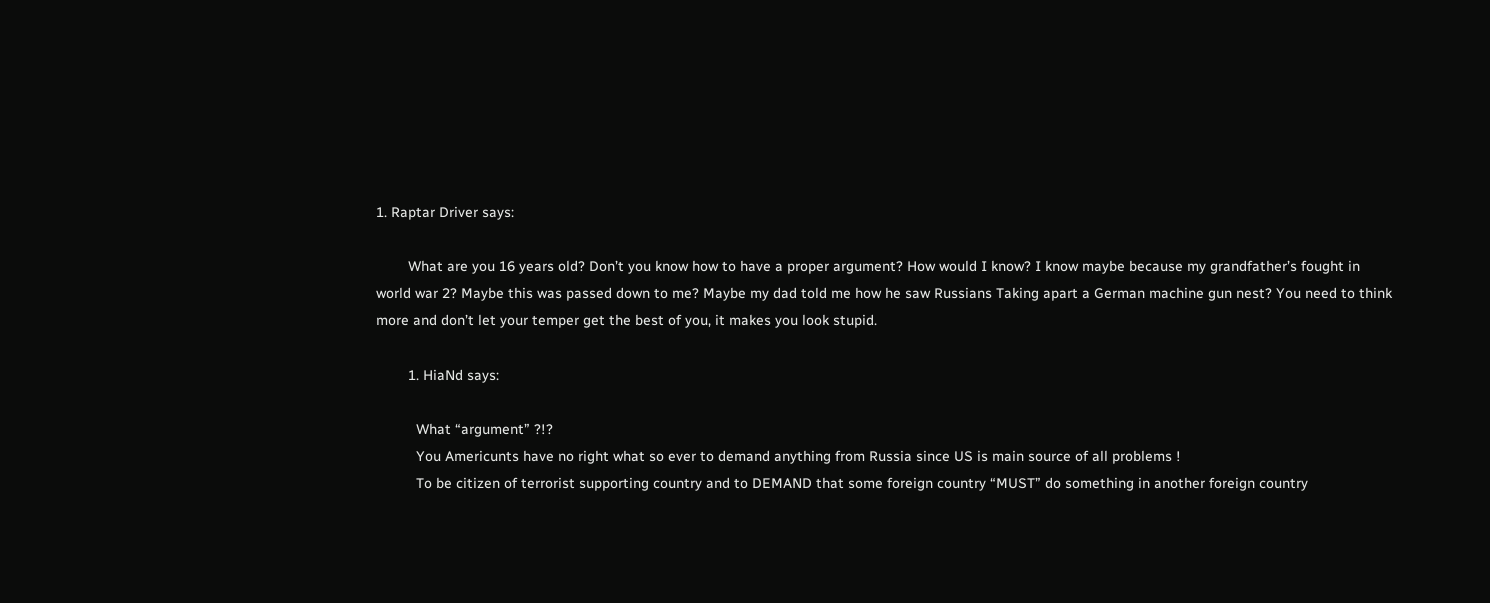1. Raptar Driver says:

        What are you 16 years old? Don’t you know how to have a proper argument? How would I know? I know maybe because my grandfather’s fought in world war 2? Maybe this was passed down to me? Maybe my dad told me how he saw Russians Taking apart a German machine gun nest? You need to think more and don’t let your temper get the best of you, it makes you look stupid.

        1. HiaNd says:

          What “argument” ?!?
          You Americunts have no right what so ever to demand anything from Russia since US is main source of all problems !
          To be citizen of terrorist supporting country and to DEMAND that some foreign country “MUST” do something in another foreign country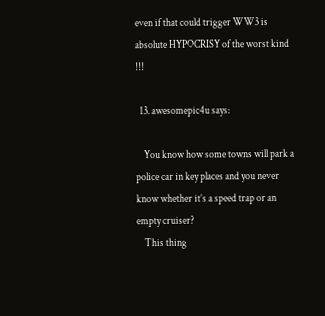even if that could trigger WW3 is absolute HYPOCRISY of the worst kind !!!

  13. awesomepic4u says:

    You know how some towns will park a police car in key places and you never know whether it’s a speed trap or an empty cruiser?
    This thing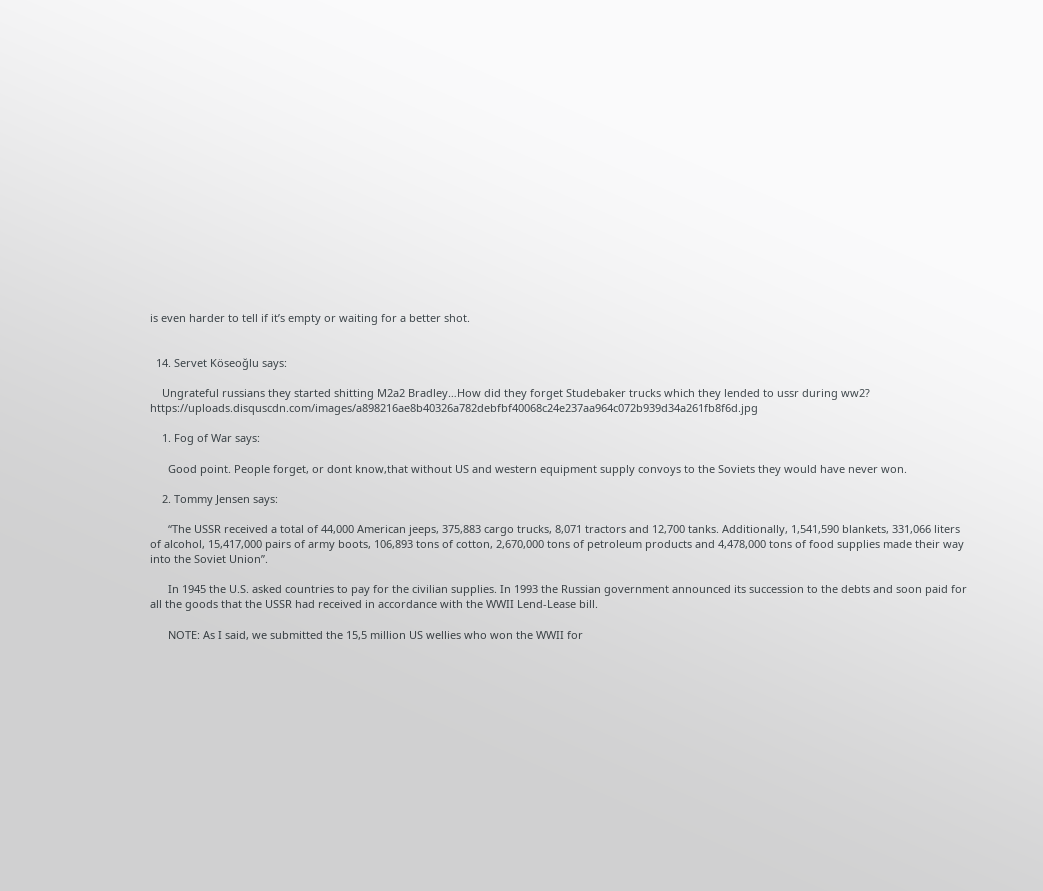is even harder to tell if it’s empty or waiting for a better shot.


  14. Servet Köseoğlu says:

    Ungrateful russians they started shitting M2a2 Bradley…How did they forget Studebaker trucks which they lended to ussr during ww2? https://uploads.disquscdn.com/images/a898216ae8b40326a782debfbf40068c24e237aa964c072b939d34a261fb8f6d.jpg

    1. Fog of War says:

      Good point. People forget, or dont know,that without US and western equipment supply convoys to the Soviets they would have never won.

    2. Tommy Jensen says:

      “The USSR received a total of 44,000 American jeeps, 375,883 cargo trucks, 8,071 tractors and 12,700 tanks. Additionally, 1,541,590 blankets, 331,066 liters of alcohol, 15,417,000 pairs of army boots, 106,893 tons of cotton, 2,670,000 tons of petroleum products and 4,478,000 tons of food supplies made their way into the Soviet Union”.

      In 1945 the U.S. asked countries to pay for the civilian supplies. In 1993 the Russian government announced its succession to the debts and soon paid for all the goods that the USSR had received in accordance with the WWII Lend-Lease bill.

      NOTE: As I said, we submitted the 15,5 million US wellies who won the WWII for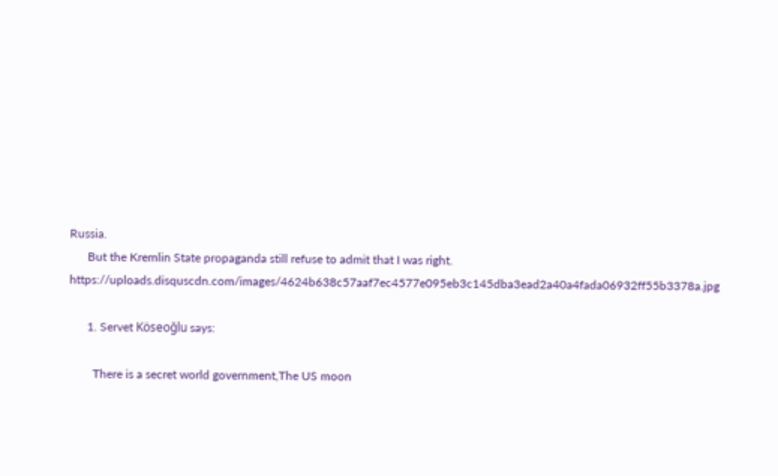Russia.
      But the Kremlin State propaganda still refuse to admit that I was right. https://uploads.disquscdn.com/images/4624b638c57aaf7ec4577e095eb3c145dba3ead2a40a4fada06932ff55b3378a.jpg

      1. Servet Köseoğlu says:

        There is a secret world government,The US moon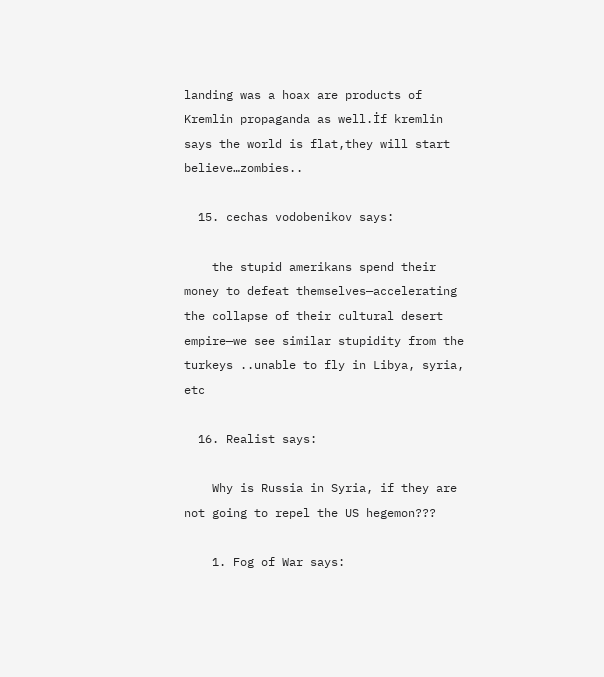landing was a hoax are products of Kremlin propaganda as well.İf kremlin says the world is flat,they will start believe…zombies..

  15. cechas vodobenikov says:

    the stupid amerikans spend their money to defeat themselves—accelerating the collapse of their cultural desert empire—we see similar stupidity from the turkeys ..unable to fly in Libya, syria, etc

  16. Realist says:

    Why is Russia in Syria, if they are not going to repel the US hegemon???

    1. Fog of War says: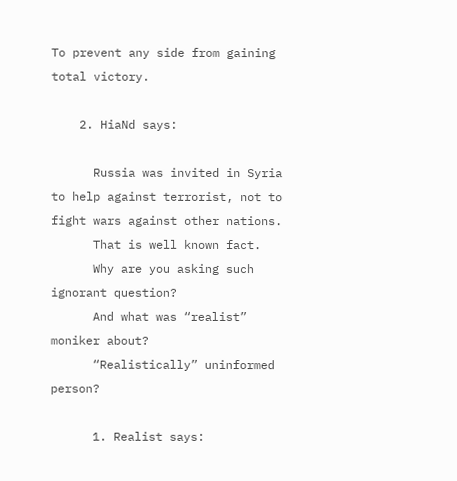To prevent any side from gaining total victory.

    2. HiaNd says:

      Russia was invited in Syria to help against terrorist, not to fight wars against other nations.
      That is well known fact.
      Why are you asking such ignorant question?
      And what was “realist” moniker about?
      “Realistically” uninformed person?

      1. Realist says: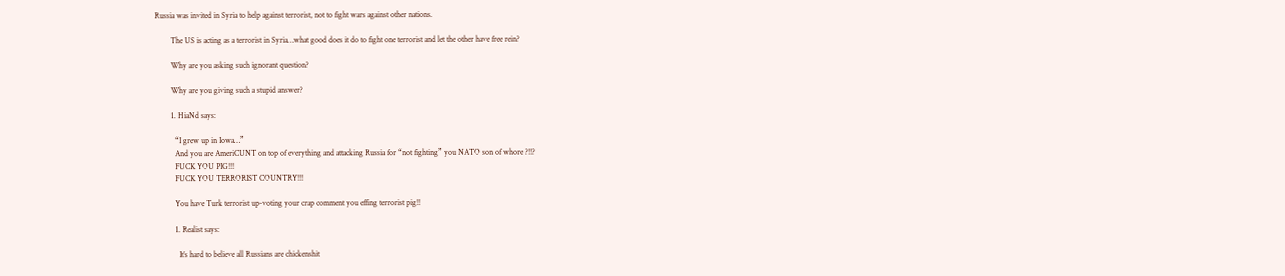Russia was invited in Syria to help against terrorist, not to fight wars against other nations.

        The US is acting as a terrorist in Syria…what good does it do to fight one terrorist and let the other have free rein?

        Why are you asking such ignorant question?

        Why are you giving such a stupid answer?

        1. HiaNd says:

          “I grew up in Iowa…”
          And you are AmeriCUNT on top of everything and attacking Russia for “not fighting” you NATO son of whore ?!!?
          FUCK YOU PIG!!!
          FUCK YOU TERRORIST COUNTRY!!!

          You have Turk terrorist up-voting your crap comment you effing terrorist pig!!

          1. Realist says:

            It’s hard to believe all Russians are chickenshit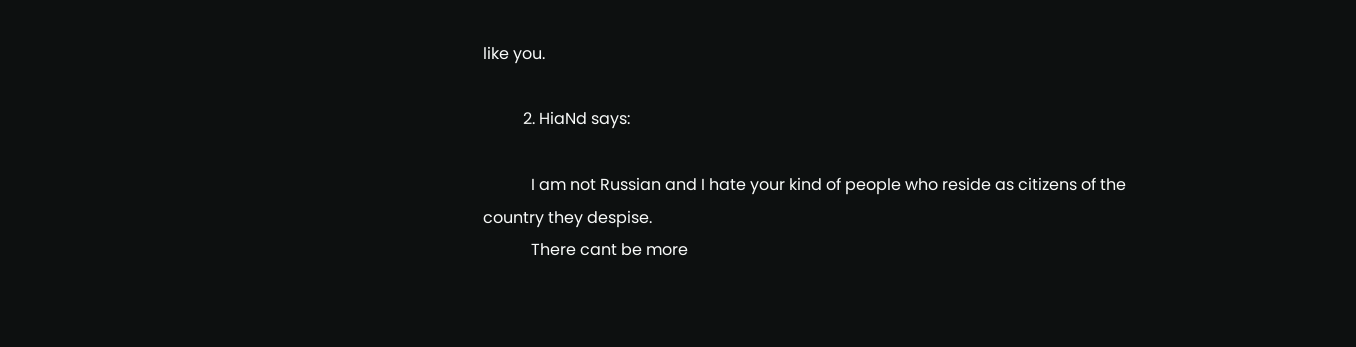like you.

          2. HiaNd says:

            I am not Russian and I hate your kind of people who reside as citizens of the country they despise.
            There cant be more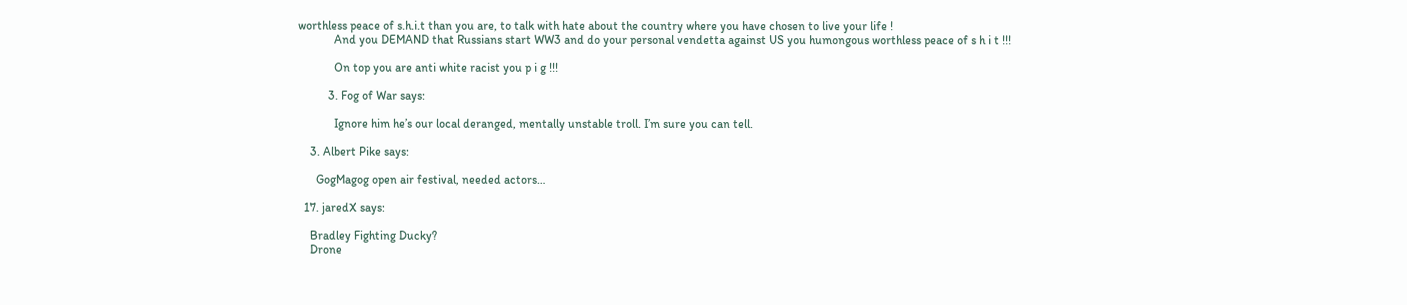worthless peace of s.h.i.t than you are, to talk with hate about the country where you have chosen to live your life !
            And you DEMAND that Russians start WW3 and do your personal vendetta against US you humongous worthless peace of s h i t !!!

            On top you are anti white racist you p i g !!!

          3. Fog of War says:

            Ignore him he’s our local deranged, mentally unstable troll. I’m sure you can tell.

    3. Albert Pike says:

      GogMagog open air festival, needed actors…

  17. jaredX says:

    Bradley Fighting Ducky?
    Drone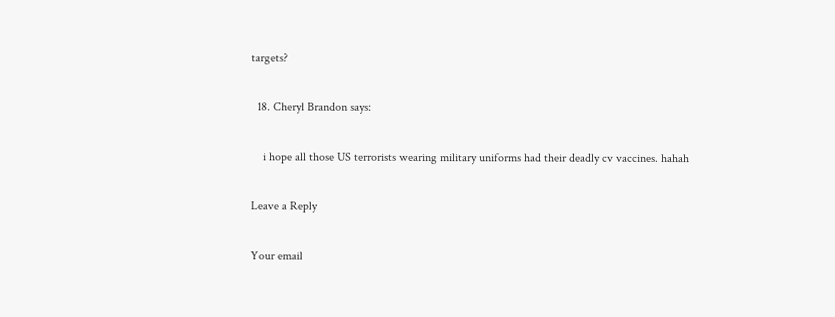targets?

  18. Cheryl Brandon says:

    i hope all those US terrorists wearing military uniforms had their deadly cv vaccines. hahah

Leave a Reply

Your email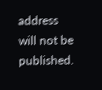address will not be published.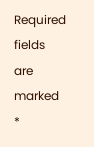Required fields are marked *